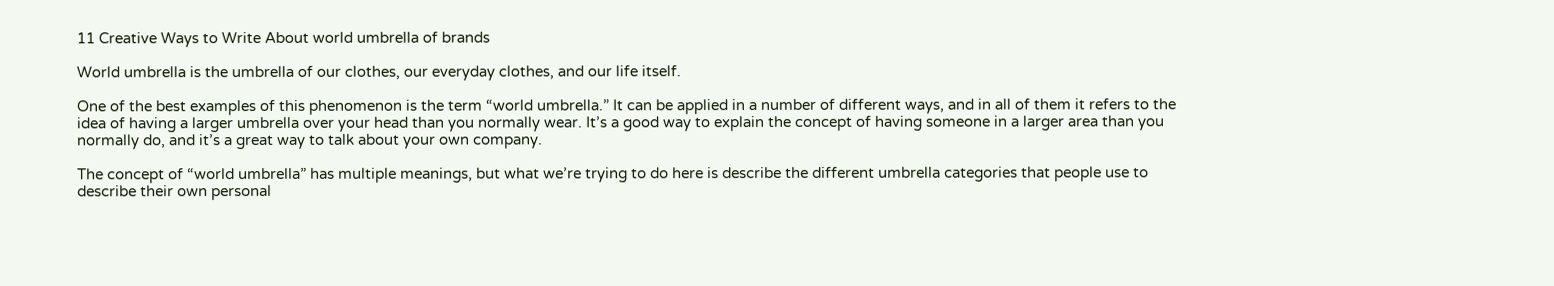11 Creative Ways to Write About world umbrella of brands

World umbrella is the umbrella of our clothes, our everyday clothes, and our life itself.

One of the best examples of this phenomenon is the term “world umbrella.” It can be applied in a number of different ways, and in all of them it refers to the idea of having a larger umbrella over your head than you normally wear. It’s a good way to explain the concept of having someone in a larger area than you normally do, and it’s a great way to talk about your own company.

The concept of “world umbrella” has multiple meanings, but what we’re trying to do here is describe the different umbrella categories that people use to describe their own personal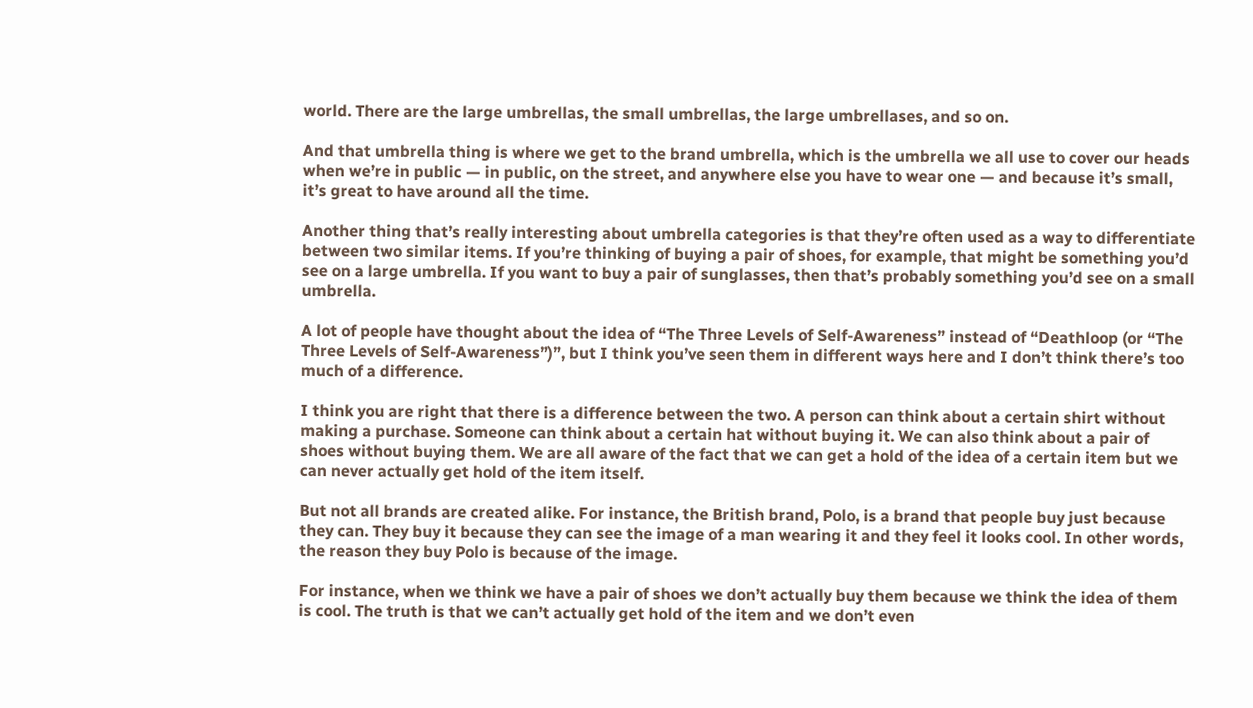world. There are the large umbrellas, the small umbrellas, the large umbrellases, and so on.

And that umbrella thing is where we get to the brand umbrella, which is the umbrella we all use to cover our heads when we’re in public — in public, on the street, and anywhere else you have to wear one — and because it’s small, it’s great to have around all the time.

Another thing that’s really interesting about umbrella categories is that they’re often used as a way to differentiate between two similar items. If you’re thinking of buying a pair of shoes, for example, that might be something you’d see on a large umbrella. If you want to buy a pair of sunglasses, then that’s probably something you’d see on a small umbrella.

A lot of people have thought about the idea of “The Three Levels of Self-Awareness” instead of “Deathloop (or “The Three Levels of Self-Awareness”)”, but I think you’ve seen them in different ways here and I don’t think there’s too much of a difference.

I think you are right that there is a difference between the two. A person can think about a certain shirt without making a purchase. Someone can think about a certain hat without buying it. We can also think about a pair of shoes without buying them. We are all aware of the fact that we can get a hold of the idea of a certain item but we can never actually get hold of the item itself.

But not all brands are created alike. For instance, the British brand, Polo, is a brand that people buy just because they can. They buy it because they can see the image of a man wearing it and they feel it looks cool. In other words, the reason they buy Polo is because of the image.

For instance, when we think we have a pair of shoes we don’t actually buy them because we think the idea of them is cool. The truth is that we can’t actually get hold of the item and we don’t even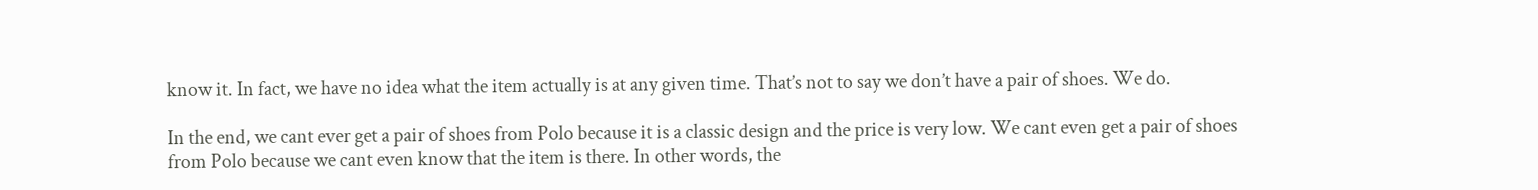know it. In fact, we have no idea what the item actually is at any given time. That’s not to say we don’t have a pair of shoes. We do.

In the end, we cant ever get a pair of shoes from Polo because it is a classic design and the price is very low. We cant even get a pair of shoes from Polo because we cant even know that the item is there. In other words, the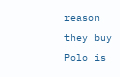reason they buy Polo is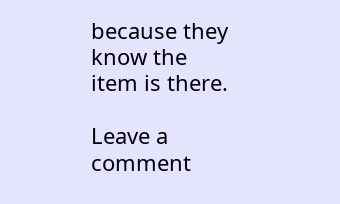because they know the item is there.

Leave a comment